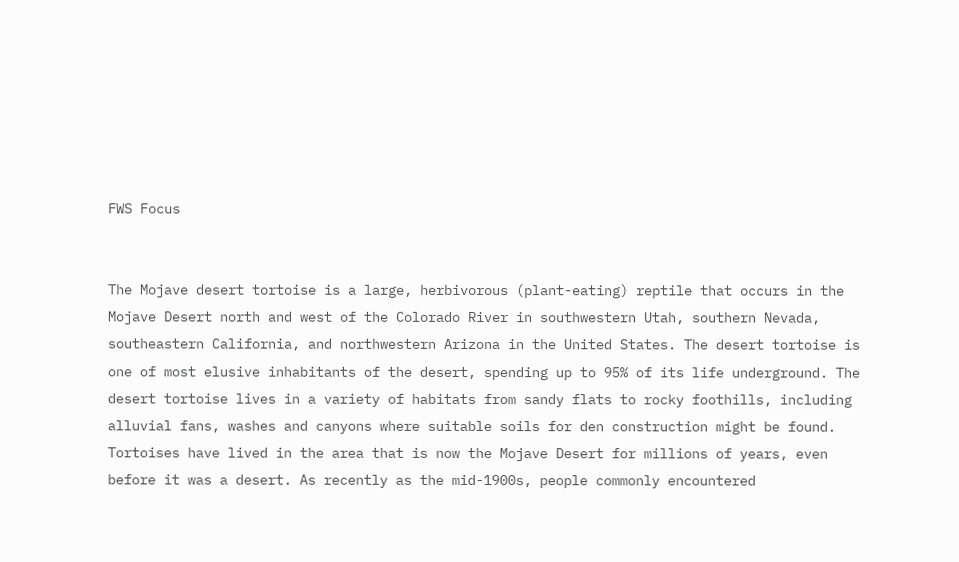FWS Focus


The Mojave desert tortoise is a large, herbivorous (plant-eating) reptile that occurs in the Mojave Desert north and west of the Colorado River in southwestern Utah, southern Nevada, southeastern California, and northwestern Arizona in the United States. The desert tortoise is one of most elusive inhabitants of the desert, spending up to 95% of its life underground. The desert tortoise lives in a variety of habitats from sandy flats to rocky foothills, including alluvial fans, washes and canyons where suitable soils for den construction might be found. Tortoises have lived in the area that is now the Mojave Desert for millions of years, even before it was a desert. As recently as the mid-1900s, people commonly encountered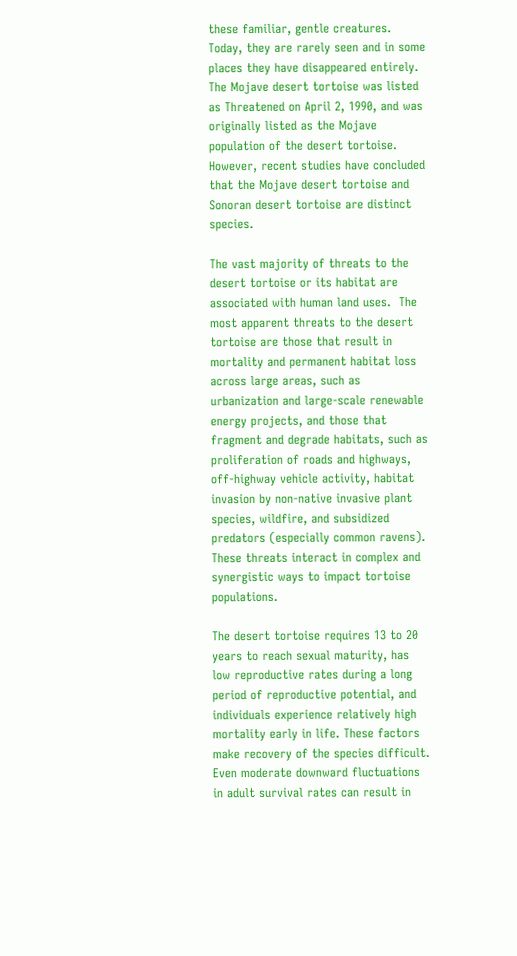these familiar, gentle creatures. Today, they are rarely seen and in some places they have disappeared entirely.  The Mojave desert tortoise was listed as Threatened on April 2, 1990, and was originally listed as the Mojave population of the desert tortoise. However, recent studies have concluded that the Mojave desert tortoise and Sonoran desert tortoise are distinct species.

The vast majority of threats to the desert tortoise or its habitat are associated with human land uses.  The most apparent threats to the desert tortoise are those that result in mortality and permanent habitat loss across large areas, such as urbanization and large-scale renewable energy projects, and those that fragment and degrade habitats, such as proliferation of roads and highways, off-highway vehicle activity, habitat invasion by non-native invasive plant species, wildfire, and subsidized predators (especially common ravens). These threats interact in complex and synergistic ways to impact tortoise populations.

The desert tortoise requires 13 to 20 years to reach sexual maturity, has low reproductive rates during a long period of reproductive potential, and individuals experience relatively high mortality early in life. These factors make recovery of the species difficult. Even moderate downward fluctuations in adult survival rates can result in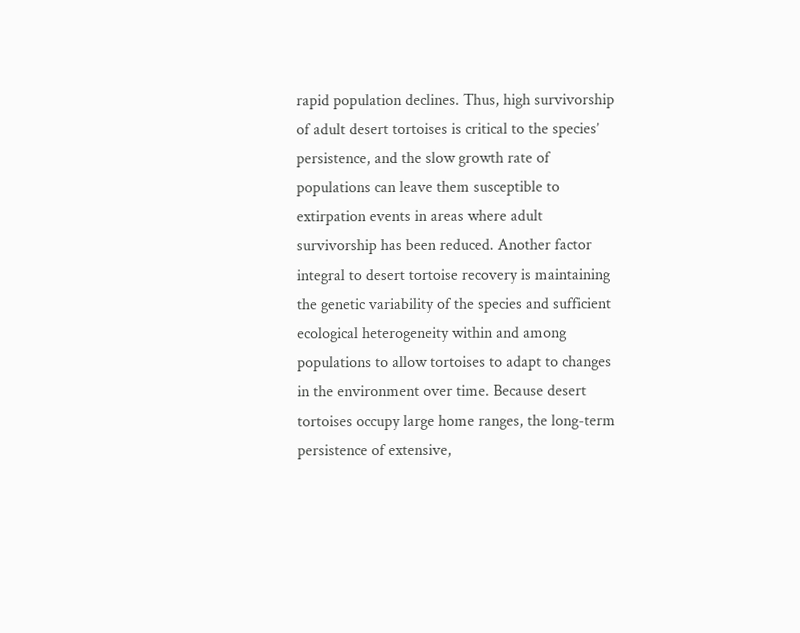rapid population declines. Thus, high survivorship of adult desert tortoises is critical to the species’ persistence, and the slow growth rate of populations can leave them susceptible to extirpation events in areas where adult survivorship has been reduced. Another factor integral to desert tortoise recovery is maintaining the genetic variability of the species and sufficient ecological heterogeneity within and among populations to allow tortoises to adapt to changes in the environment over time. Because desert tortoises occupy large home ranges, the long-term persistence of extensive,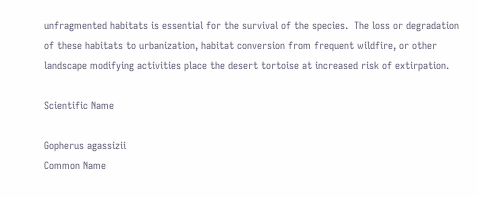unfragmented habitats is essential for the survival of the species.  The loss or degradation of these habitats to urbanization, habitat conversion from frequent wildfire, or other landscape modifying activities place the desert tortoise at increased risk of extirpation.

Scientific Name

Gopherus agassizii
Common Name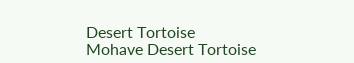Desert Tortoise
Mohave Desert Tortoise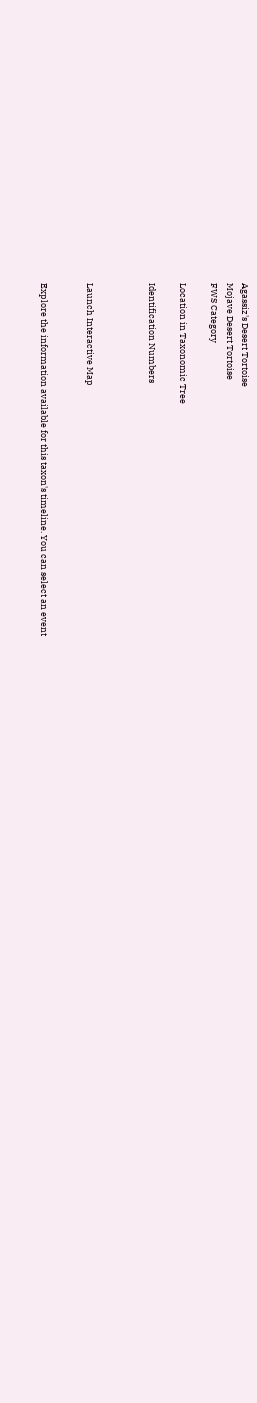Agassiz's Desert Tortoise
Mojave Desert Tortoise
FWS Category

Location in Taxonomic Tree

Identification Numbers



Launch Interactive Map


Explore the information available for this taxon's timeline. You can select an event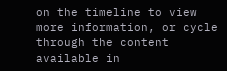on the timeline to view more information, or cycle through the content available in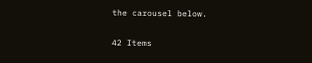the carousel below.

42 Items